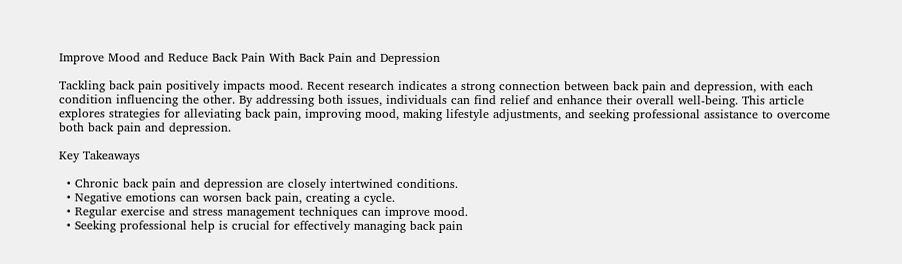Improve Mood and Reduce Back Pain With Back Pain and Depression

Tackling back pain positively impacts mood. Recent research indicates a strong connection between back pain and depression, with each condition influencing the other. By addressing both issues, individuals can find relief and enhance their overall well-being. This article explores strategies for alleviating back pain, improving mood, making lifestyle adjustments, and seeking professional assistance to overcome both back pain and depression.

Key Takeaways

  • Chronic back pain and depression are closely intertwined conditions.
  • Negative emotions can worsen back pain, creating a cycle.
  • Regular exercise and stress management techniques can improve mood.
  • Seeking professional help is crucial for effectively managing back pain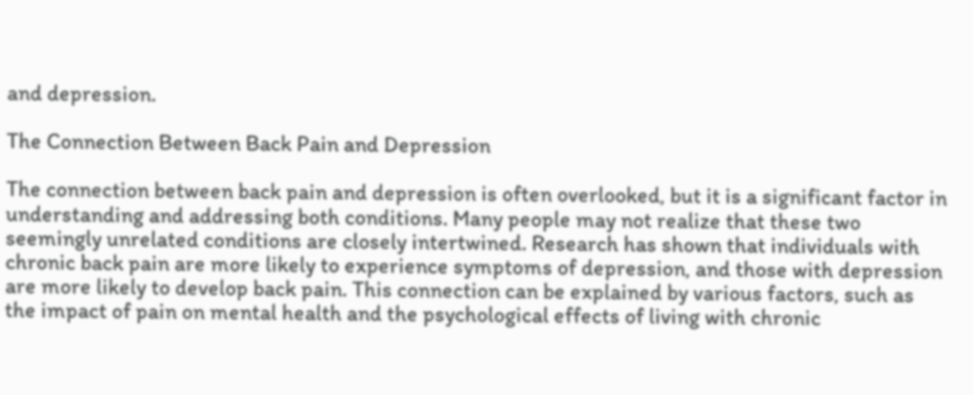and depression.

The Connection Between Back Pain and Depression

The connection between back pain and depression is often overlooked, but it is a significant factor in understanding and addressing both conditions. Many people may not realize that these two seemingly unrelated conditions are closely intertwined. Research has shown that individuals with chronic back pain are more likely to experience symptoms of depression, and those with depression are more likely to develop back pain. This connection can be explained by various factors, such as the impact of pain on mental health and the psychological effects of living with chronic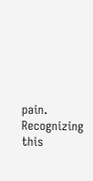pain. Recognizing this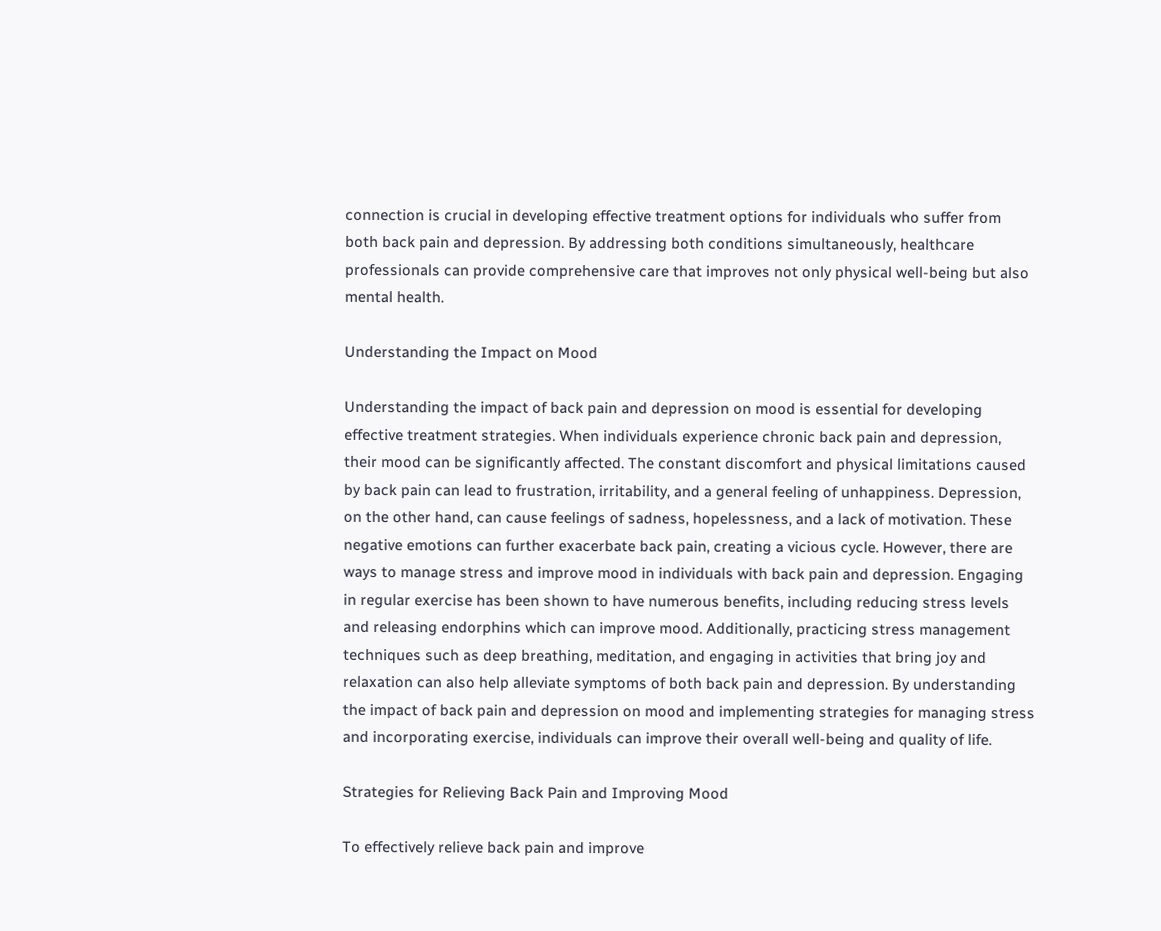connection is crucial in developing effective treatment options for individuals who suffer from both back pain and depression. By addressing both conditions simultaneously, healthcare professionals can provide comprehensive care that improves not only physical well-being but also mental health.

Understanding the Impact on Mood

Understanding the impact of back pain and depression on mood is essential for developing effective treatment strategies. When individuals experience chronic back pain and depression, their mood can be significantly affected. The constant discomfort and physical limitations caused by back pain can lead to frustration, irritability, and a general feeling of unhappiness. Depression, on the other hand, can cause feelings of sadness, hopelessness, and a lack of motivation. These negative emotions can further exacerbate back pain, creating a vicious cycle. However, there are ways to manage stress and improve mood in individuals with back pain and depression. Engaging in regular exercise has been shown to have numerous benefits, including reducing stress levels and releasing endorphins which can improve mood. Additionally, practicing stress management techniques such as deep breathing, meditation, and engaging in activities that bring joy and relaxation can also help alleviate symptoms of both back pain and depression. By understanding the impact of back pain and depression on mood and implementing strategies for managing stress and incorporating exercise, individuals can improve their overall well-being and quality of life.

Strategies for Relieving Back Pain and Improving Mood

To effectively relieve back pain and improve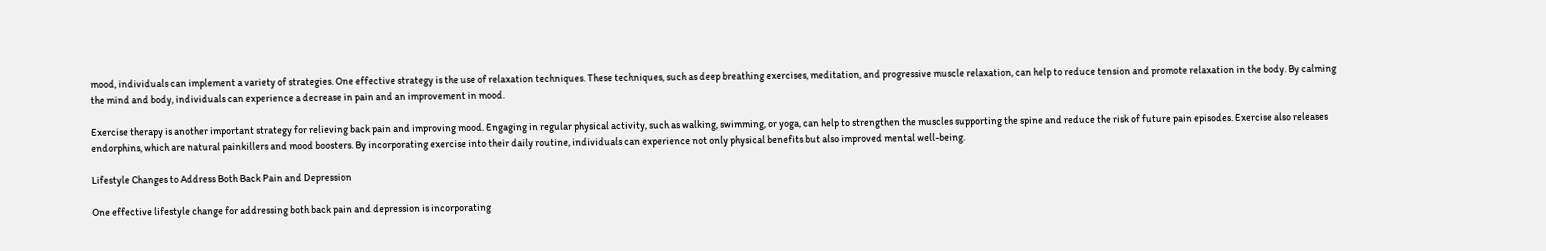mood, individuals can implement a variety of strategies. One effective strategy is the use of relaxation techniques. These techniques, such as deep breathing exercises, meditation, and progressive muscle relaxation, can help to reduce tension and promote relaxation in the body. By calming the mind and body, individuals can experience a decrease in pain and an improvement in mood.

Exercise therapy is another important strategy for relieving back pain and improving mood. Engaging in regular physical activity, such as walking, swimming, or yoga, can help to strengthen the muscles supporting the spine and reduce the risk of future pain episodes. Exercise also releases endorphins, which are natural painkillers and mood boosters. By incorporating exercise into their daily routine, individuals can experience not only physical benefits but also improved mental well-being.

Lifestyle Changes to Address Both Back Pain and Depression

One effective lifestyle change for addressing both back pain and depression is incorporating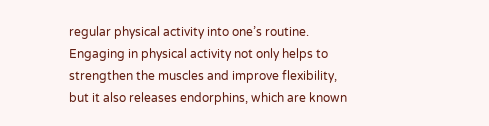regular physical activity into one’s routine. Engaging in physical activity not only helps to strengthen the muscles and improve flexibility, but it also releases endorphins, which are known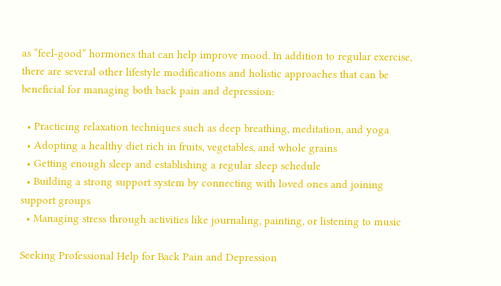as “feel-good” hormones that can help improve mood. In addition to regular exercise, there are several other lifestyle modifications and holistic approaches that can be beneficial for managing both back pain and depression:

  • Practicing relaxation techniques such as deep breathing, meditation, and yoga
  • Adopting a healthy diet rich in fruits, vegetables, and whole grains
  • Getting enough sleep and establishing a regular sleep schedule
  • Building a strong support system by connecting with loved ones and joining support groups
  • Managing stress through activities like journaling, painting, or listening to music

Seeking Professional Help for Back Pain and Depression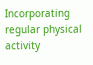Incorporating regular physical activity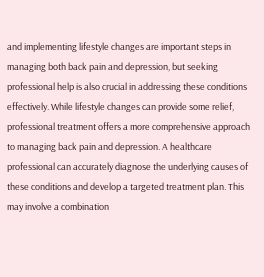and implementing lifestyle changes are important steps in managing both back pain and depression, but seeking professional help is also crucial in addressing these conditions effectively. While lifestyle changes can provide some relief, professional treatment offers a more comprehensive approach to managing back pain and depression. A healthcare professional can accurately diagnose the underlying causes of these conditions and develop a targeted treatment plan. This may involve a combination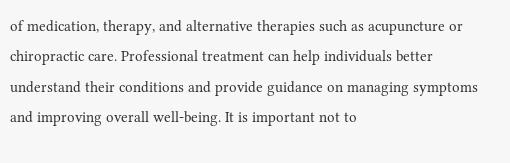of medication, therapy, and alternative therapies such as acupuncture or chiropractic care. Professional treatment can help individuals better understand their conditions and provide guidance on managing symptoms and improving overall well-being. It is important not to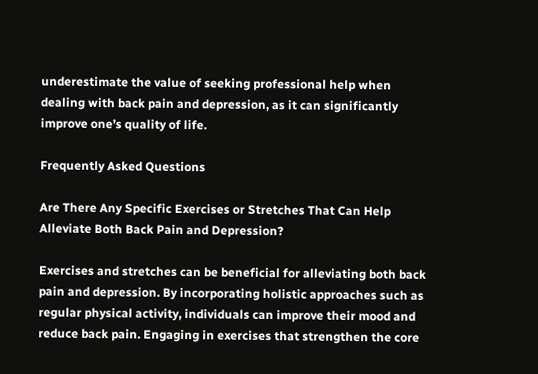underestimate the value of seeking professional help when dealing with back pain and depression, as it can significantly improve one’s quality of life.

Frequently Asked Questions

Are There Any Specific Exercises or Stretches That Can Help Alleviate Both Back Pain and Depression?

Exercises and stretches can be beneficial for alleviating both back pain and depression. By incorporating holistic approaches such as regular physical activity, individuals can improve their mood and reduce back pain. Engaging in exercises that strengthen the core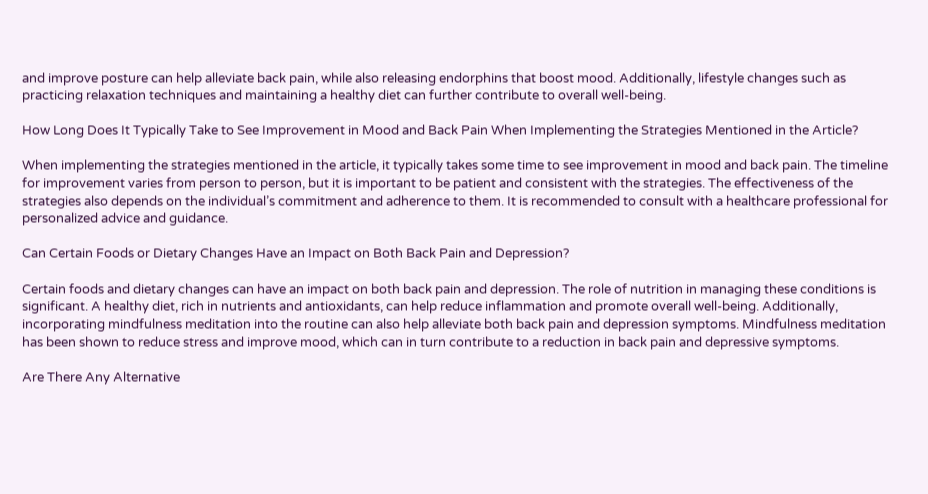and improve posture can help alleviate back pain, while also releasing endorphins that boost mood. Additionally, lifestyle changes such as practicing relaxation techniques and maintaining a healthy diet can further contribute to overall well-being.

How Long Does It Typically Take to See Improvement in Mood and Back Pain When Implementing the Strategies Mentioned in the Article?

When implementing the strategies mentioned in the article, it typically takes some time to see improvement in mood and back pain. The timeline for improvement varies from person to person, but it is important to be patient and consistent with the strategies. The effectiveness of the strategies also depends on the individual’s commitment and adherence to them. It is recommended to consult with a healthcare professional for personalized advice and guidance.

Can Certain Foods or Dietary Changes Have an Impact on Both Back Pain and Depression?

Certain foods and dietary changes can have an impact on both back pain and depression. The role of nutrition in managing these conditions is significant. A healthy diet, rich in nutrients and antioxidants, can help reduce inflammation and promote overall well-being. Additionally, incorporating mindfulness meditation into the routine can also help alleviate both back pain and depression symptoms. Mindfulness meditation has been shown to reduce stress and improve mood, which can in turn contribute to a reduction in back pain and depressive symptoms.

Are There Any Alternative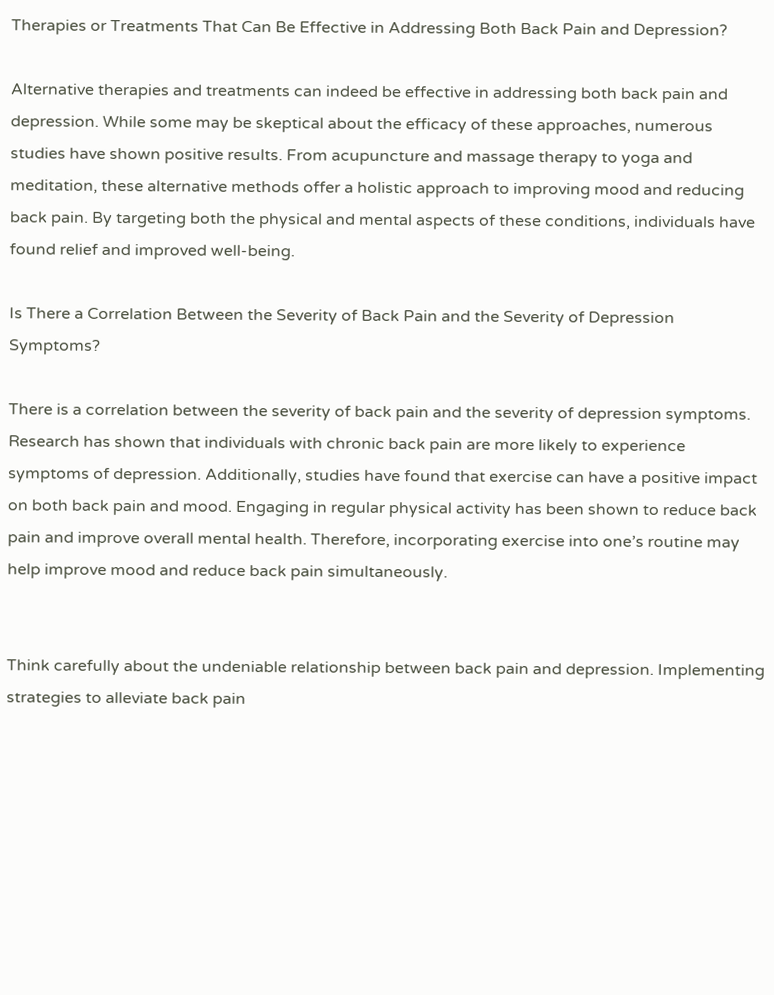Therapies or Treatments That Can Be Effective in Addressing Both Back Pain and Depression?

Alternative therapies and treatments can indeed be effective in addressing both back pain and depression. While some may be skeptical about the efficacy of these approaches, numerous studies have shown positive results. From acupuncture and massage therapy to yoga and meditation, these alternative methods offer a holistic approach to improving mood and reducing back pain. By targeting both the physical and mental aspects of these conditions, individuals have found relief and improved well-being.

Is There a Correlation Between the Severity of Back Pain and the Severity of Depression Symptoms?

There is a correlation between the severity of back pain and the severity of depression symptoms. Research has shown that individuals with chronic back pain are more likely to experience symptoms of depression. Additionally, studies have found that exercise can have a positive impact on both back pain and mood. Engaging in regular physical activity has been shown to reduce back pain and improve overall mental health. Therefore, incorporating exercise into one’s routine may help improve mood and reduce back pain simultaneously.


Think carefully about the undeniable relationship between back pain and depression. Implementing strategies to alleviate back pain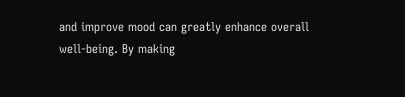and improve mood can greatly enhance overall well-being. By making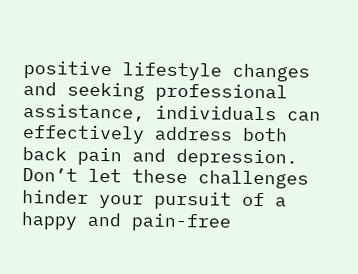positive lifestyle changes and seeking professional assistance, individuals can effectively address both back pain and depression. Don’t let these challenges hinder your pursuit of a happy and pain-free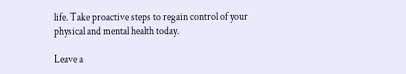life. Take proactive steps to regain control of your physical and mental health today.

Leave a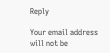Reply

Your email address will not be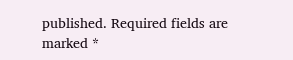published. Required fields are marked *